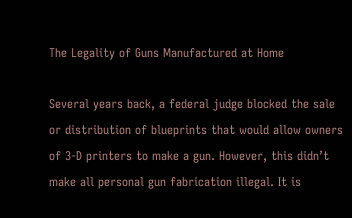The Legality of Guns Manufactured at Home

Several years back, a federal judge blocked the sale or distribution of blueprints that would allow owners of 3-D printers to make a gun. However, this didn’t make all personal gun fabrication illegal. It is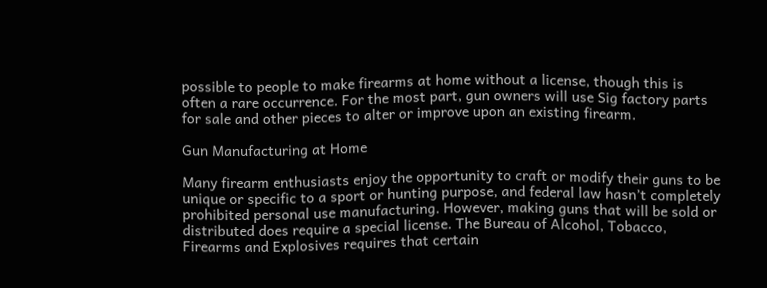possible to people to make firearms at home without a license, though this is often a rare occurrence. For the most part, gun owners will use Sig factory parts for sale and other pieces to alter or improve upon an existing firearm.

Gun Manufacturing at Home

Many firearm enthusiasts enjoy the opportunity to craft or modify their guns to be unique or specific to a sport or hunting purpose, and federal law hasn’t completely prohibited personal use manufacturing. However, making guns that will be sold or distributed does require a special license. The Bureau of Alcohol, Tobacco, Firearms and Explosives requires that certain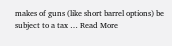makes of guns (like short barrel options) be subject to a tax … Read More